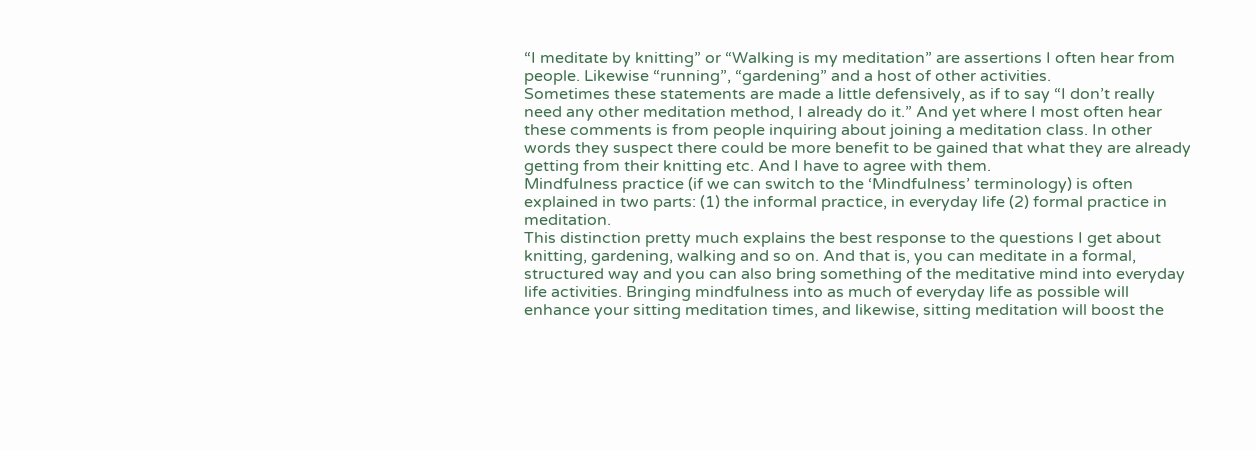“I meditate by knitting” or “Walking is my meditation” are assertions I often hear from people. Likewise “running”, “gardening” and a host of other activities.
Sometimes these statements are made a little defensively, as if to say “I don’t really need any other meditation method, I already do it.” And yet where I most often hear these comments is from people inquiring about joining a meditation class. In other words they suspect there could be more benefit to be gained that what they are already getting from their knitting etc. And I have to agree with them.
Mindfulness practice (if we can switch to the ‘Mindfulness’ terminology) is often explained in two parts: (1) the informal practice, in everyday life (2) formal practice in meditation.
This distinction pretty much explains the best response to the questions I get about knitting, gardening, walking and so on. And that is, you can meditate in a formal, structured way and you can also bring something of the meditative mind into everyday life activities. Bringing mindfulness into as much of everyday life as possible will enhance your sitting meditation times, and likewise, sitting meditation will boost the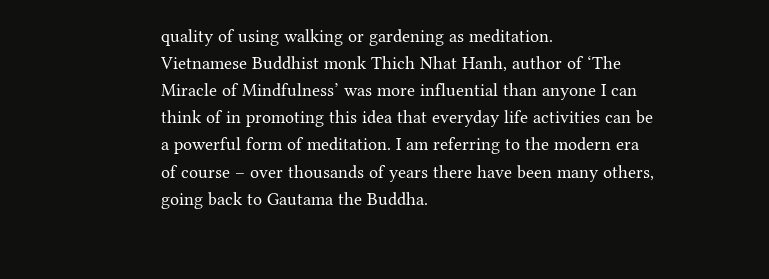quality of using walking or gardening as meditation.
Vietnamese Buddhist monk Thich Nhat Hanh, author of ‘The Miracle of Mindfulness’ was more influential than anyone I can think of in promoting this idea that everyday life activities can be a powerful form of meditation. I am referring to the modern era of course – over thousands of years there have been many others, going back to Gautama the Buddha.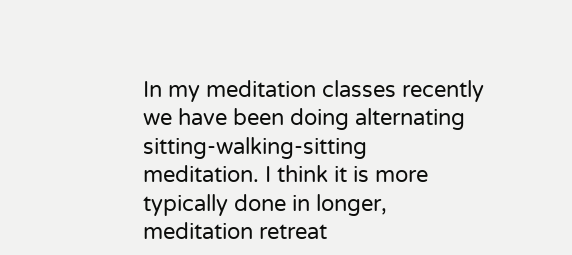In my meditation classes recently we have been doing alternating sitting-walking-sitting meditation. I think it is more typically done in longer, meditation retreat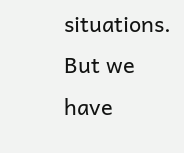situations. But we have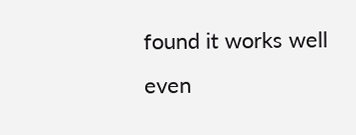found it works well even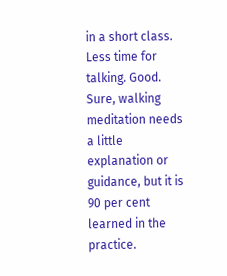in a short class. Less time for talking. Good. Sure, walking meditation needs a little explanation or guidance, but it is 90 per cent learned in the practice.